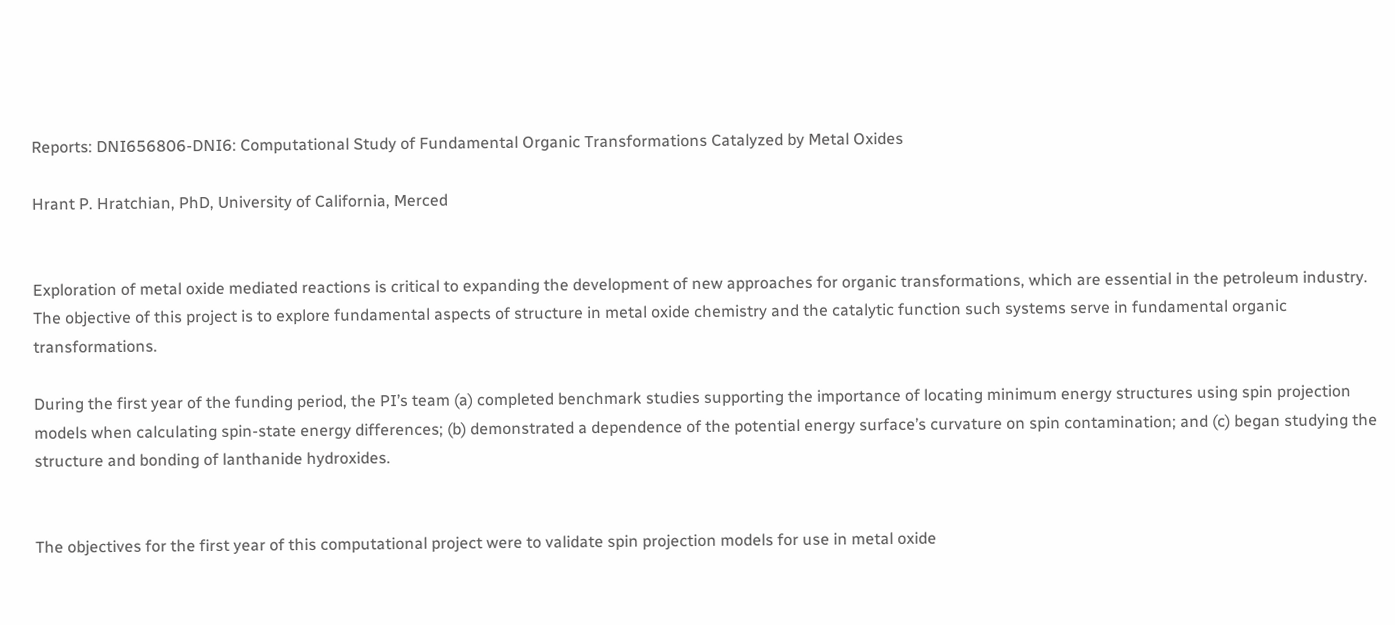Reports: DNI656806-DNI6: Computational Study of Fundamental Organic Transformations Catalyzed by Metal Oxides

Hrant P. Hratchian, PhD, University of California, Merced


Exploration of metal oxide mediated reactions is critical to expanding the development of new approaches for organic transformations, which are essential in the petroleum industry. The objective of this project is to explore fundamental aspects of structure in metal oxide chemistry and the catalytic function such systems serve in fundamental organic transformations.

During the first year of the funding period, the PI’s team (a) completed benchmark studies supporting the importance of locating minimum energy structures using spin projection models when calculating spin-state energy differences; (b) demonstrated a dependence of the potential energy surface’s curvature on spin contamination; and (c) began studying the structure and bonding of lanthanide hydroxides.


The objectives for the first year of this computational project were to validate spin projection models for use in metal oxide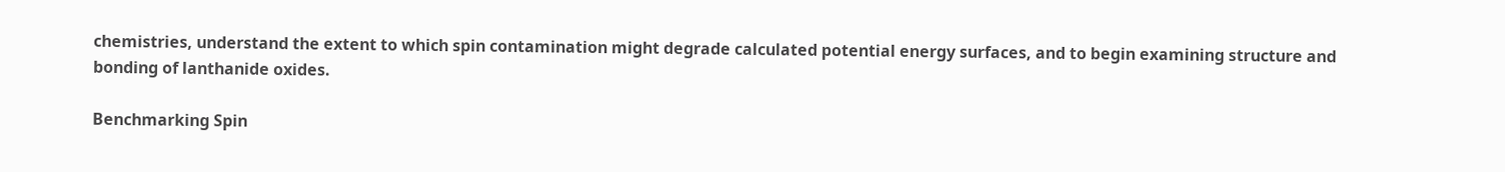chemistries, understand the extent to which spin contamination might degrade calculated potential energy surfaces, and to begin examining structure and bonding of lanthanide oxides.

Benchmarking Spin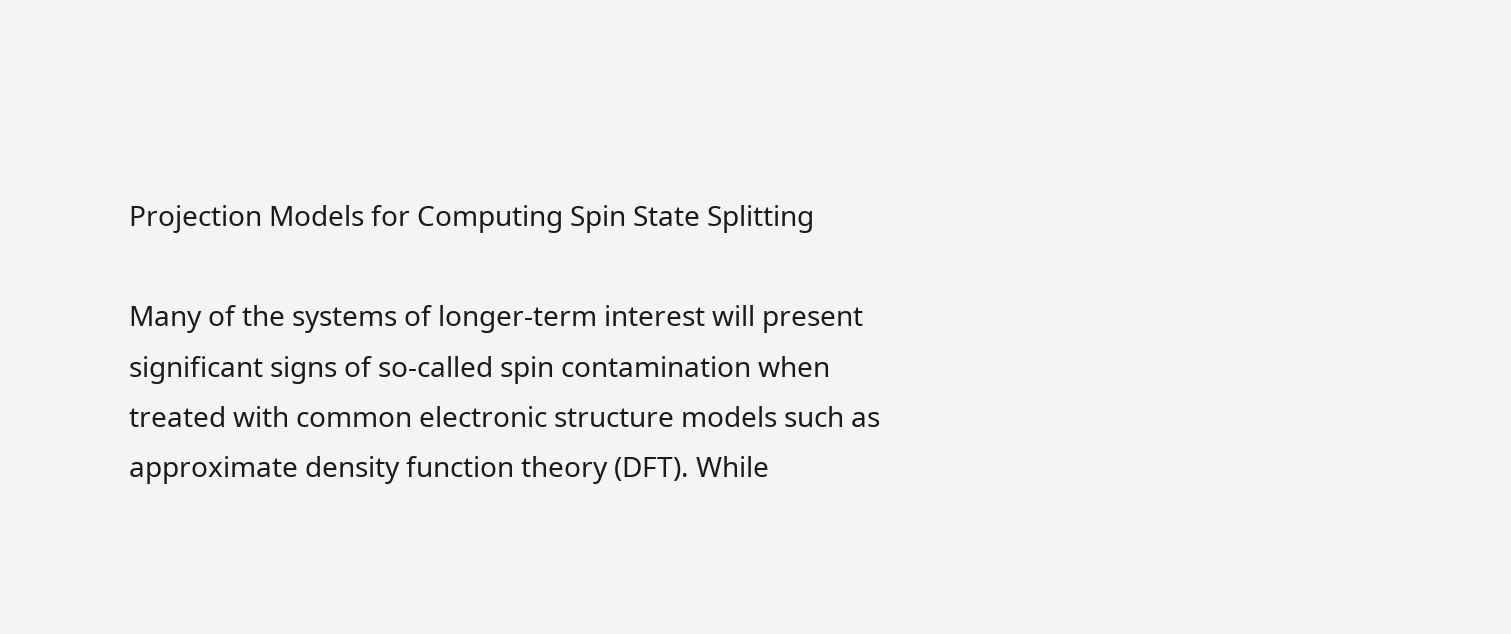Projection Models for Computing Spin State Splitting

Many of the systems of longer-term interest will present significant signs of so-called spin contamination when treated with common electronic structure models such as approximate density function theory (DFT). While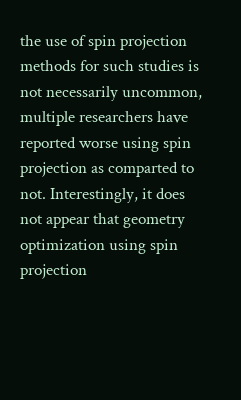the use of spin projection methods for such studies is not necessarily uncommon, multiple researchers have reported worse using spin projection as comparted to not. Interestingly, it does not appear that geometry optimization using spin projection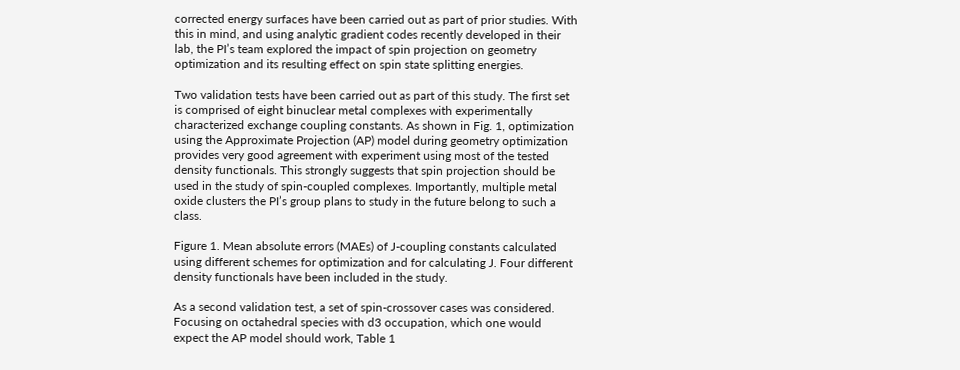corrected energy surfaces have been carried out as part of prior studies. With this in mind, and using analytic gradient codes recently developed in their lab, the PI’s team explored the impact of spin projection on geometry optimization and its resulting effect on spin state splitting energies.

Two validation tests have been carried out as part of this study. The first set is comprised of eight binuclear metal complexes with experimentally characterized exchange coupling constants. As shown in Fig. 1, optimization using the Approximate Projection (AP) model during geometry optimization provides very good agreement with experiment using most of the tested density functionals. This strongly suggests that spin projection should be used in the study of spin-coupled complexes. Importantly, multiple metal oxide clusters the PI’s group plans to study in the future belong to such a class.

Figure 1. Mean absolute errors (MAEs) of J-coupling constants calculated using different schemes for optimization and for calculating J. Four different density functionals have been included in the study.

As a second validation test, a set of spin-crossover cases was considered. Focusing on octahedral species with d3 occupation, which one would expect the AP model should work, Table 1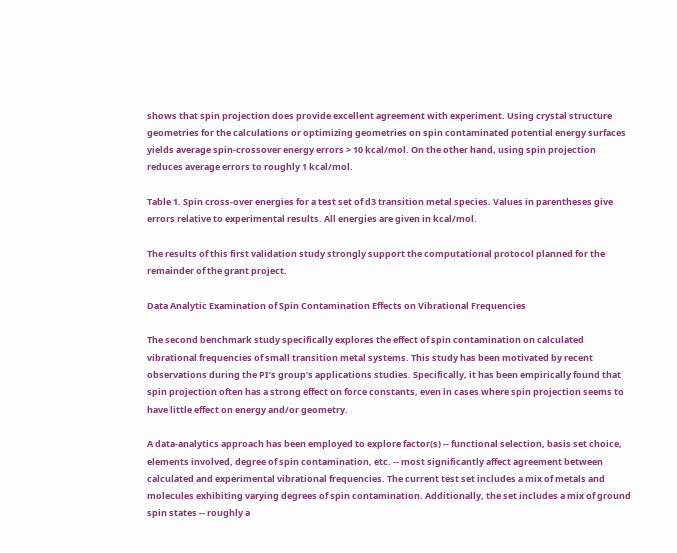shows that spin projection does provide excellent agreement with experiment. Using crystal structure geometries for the calculations or optimizing geometries on spin contaminated potential energy surfaces yields average spin-crossover energy errors > 10 kcal/mol. On the other hand, using spin projection reduces average errors to roughly 1 kcal/mol.

Table 1. Spin cross-over energies for a test set of d3 transition metal species. Values in parentheses give errors relative to experimental results. All energies are given in kcal/mol.

The results of this first validation study strongly support the computational protocol planned for the remainder of the grant project.

Data Analytic Examination of Spin Contamination Effects on Vibrational Frequencies

The second benchmark study specifically explores the effect of spin contamination on calculated vibrational frequencies of small transition metal systems. This study has been motivated by recent observations during the PI’s group’s applications studies. Specifically, it has been empirically found that spin projection often has a strong effect on force constants, even in cases where spin projection seems to have little effect on energy and/or geometry.

A data-analytics approach has been employed to explore factor(s) -- functional selection, basis set choice, elements involved, degree of spin contamination, etc. -- most significantly affect agreement between calculated and experimental vibrational frequencies. The current test set includes a mix of metals and molecules exhibiting varying degrees of spin contamination. Additionally, the set includes a mix of ground spin states -- roughly a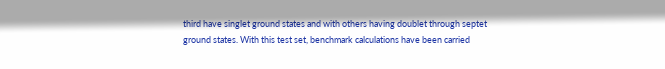third have singlet ground states and with others having doublet through septet ground states. With this test set, benchmark calculations have been carried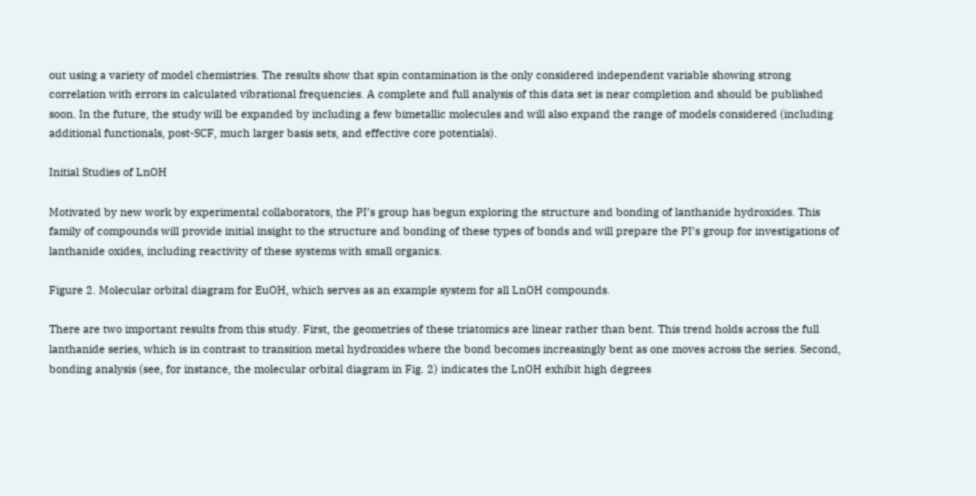out using a variety of model chemistries. The results show that spin contamination is the only considered independent variable showing strong correlation with errors in calculated vibrational frequencies. A complete and full analysis of this data set is near completion and should be published soon. In the future, the study will be expanded by including a few bimetallic molecules and will also expand the range of models considered (including additional functionals, post-SCF, much larger basis sets, and effective core potentials).

Initial Studies of LnOH

Motivated by new work by experimental collaborators, the PI’s group has begun exploring the structure and bonding of lanthanide hydroxides. This family of compounds will provide initial insight to the structure and bonding of these types of bonds and will prepare the PI’s group for investigations of lanthanide oxides, including reactivity of these systems with small organics.

Figure 2. Molecular orbital diagram for EuOH, which serves as an example system for all LnOH compounds.

There are two important results from this study. First, the geometries of these triatomics are linear rather than bent. This trend holds across the full lanthanide series, which is in contrast to transition metal hydroxides where the bond becomes increasingly bent as one moves across the series. Second, bonding analysis (see, for instance, the molecular orbital diagram in Fig. 2) indicates the LnOH exhibit high degrees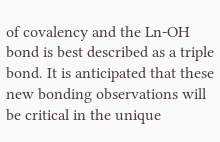of covalency and the Ln-OH bond is best described as a triple bond. It is anticipated that these new bonding observations will be critical in the unique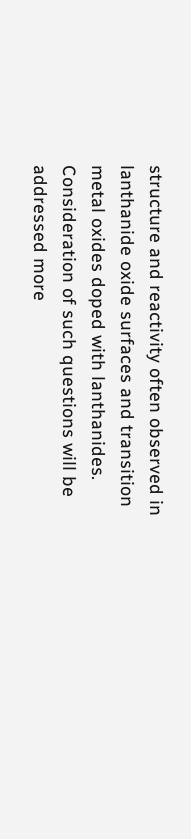structure and reactivity often observed in lanthanide oxide surfaces and transition metal oxides doped with lanthanides. Consideration of such questions will be addressed more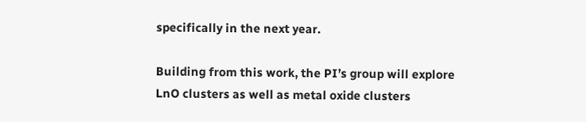specifically in the next year.

Building from this work, the PI’s group will explore LnO clusters as well as metal oxide clusters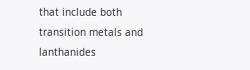that include both transition metals and lanthanides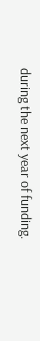during the next year of funding.